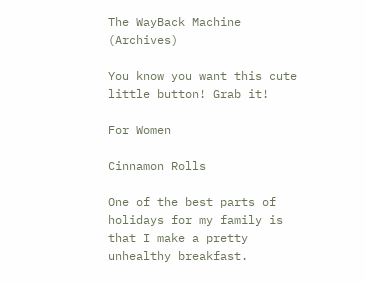The WayBack Machine (Archives)

You know you want this cute little button! Grab it!

For Women

Cinnamon Rolls

One of the best parts of holidays for my family is that I make a pretty unhealthy breakfast.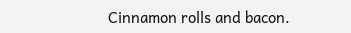Cinnamon rolls and bacon.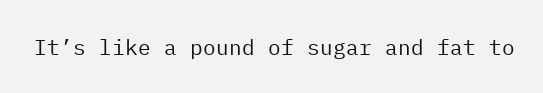It’s like a pound of sugar and fat to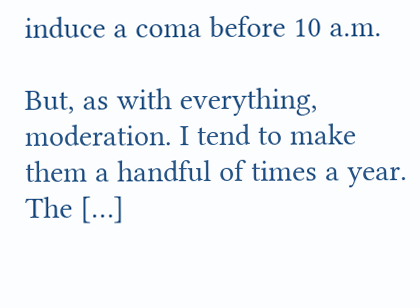induce a coma before 10 a.m.

But, as with everything, moderation. I tend to make them a handful of times a year. The […]